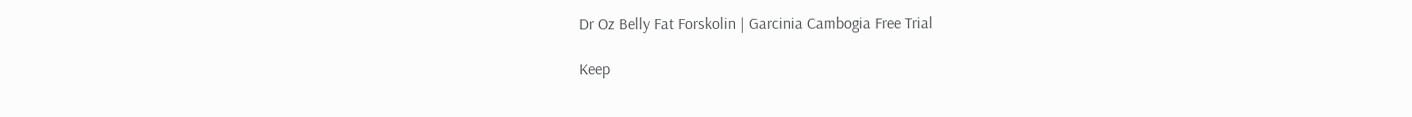Dr Oz Belly Fat Forskolin | Garcinia Cambogia Free Trial

Keep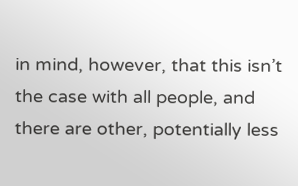in mind, however, that this isn’t the case with all people, and there are other, potentially less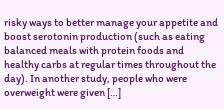risky ways to better manage your appetite and boost serotonin production (such as eating balanced meals with protein foods and healthy carbs at regular times throughout the day). In another study, people who were overweight were given […]